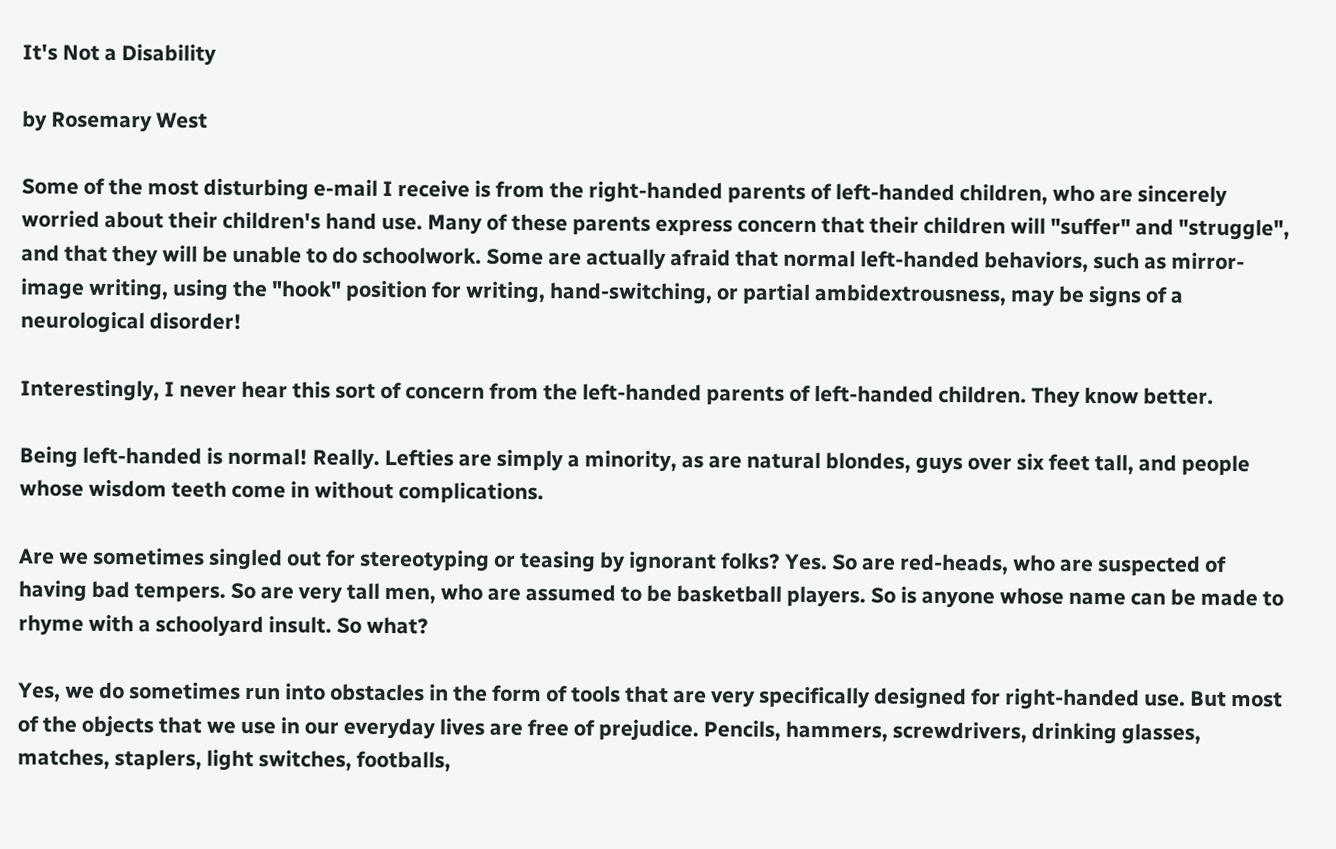It's Not a Disability

by Rosemary West

Some of the most disturbing e-mail I receive is from the right-handed parents of left-handed children, who are sincerely worried about their children's hand use. Many of these parents express concern that their children will "suffer" and "struggle", and that they will be unable to do schoolwork. Some are actually afraid that normal left-handed behaviors, such as mirror-image writing, using the "hook" position for writing, hand-switching, or partial ambidextrousness, may be signs of a neurological disorder!

Interestingly, I never hear this sort of concern from the left-handed parents of left-handed children. They know better.

Being left-handed is normal! Really. Lefties are simply a minority, as are natural blondes, guys over six feet tall, and people whose wisdom teeth come in without complications.

Are we sometimes singled out for stereotyping or teasing by ignorant folks? Yes. So are red-heads, who are suspected of having bad tempers. So are very tall men, who are assumed to be basketball players. So is anyone whose name can be made to rhyme with a schoolyard insult. So what?

Yes, we do sometimes run into obstacles in the form of tools that are very specifically designed for right-handed use. But most of the objects that we use in our everyday lives are free of prejudice. Pencils, hammers, screwdrivers, drinking glasses, matches, staplers, light switches, footballs,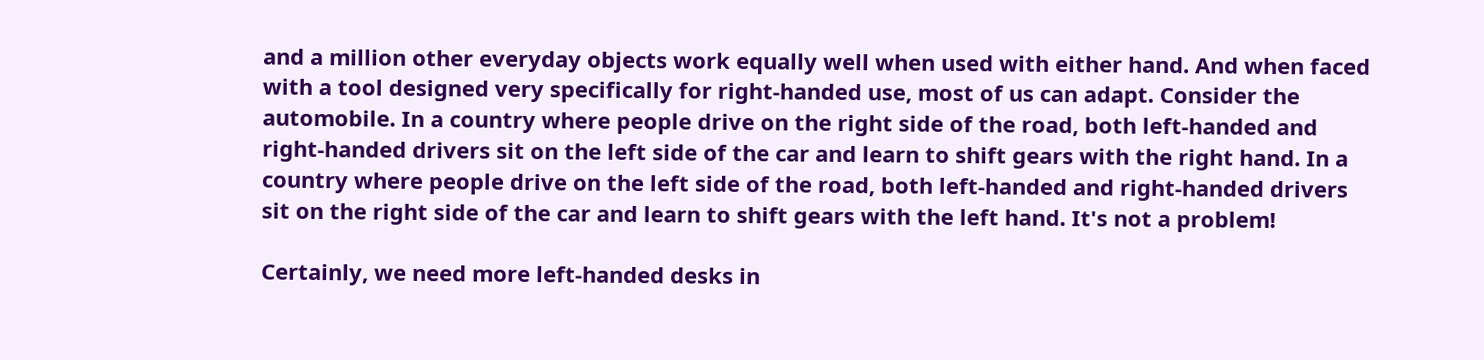and a million other everyday objects work equally well when used with either hand. And when faced with a tool designed very specifically for right-handed use, most of us can adapt. Consider the automobile. In a country where people drive on the right side of the road, both left-handed and right-handed drivers sit on the left side of the car and learn to shift gears with the right hand. In a country where people drive on the left side of the road, both left-handed and right-handed drivers sit on the right side of the car and learn to shift gears with the left hand. It's not a problem!

Certainly, we need more left-handed desks in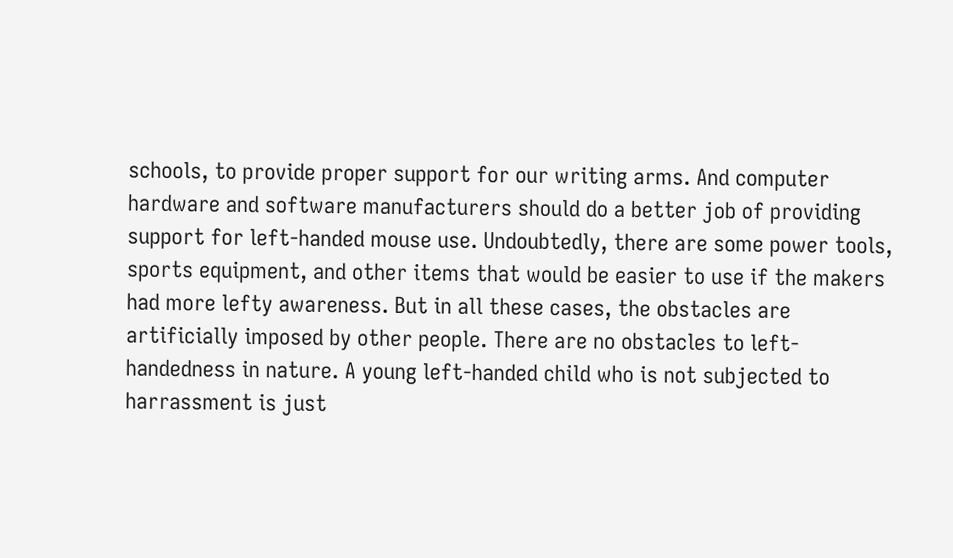schools, to provide proper support for our writing arms. And computer hardware and software manufacturers should do a better job of providing support for left-handed mouse use. Undoubtedly, there are some power tools, sports equipment, and other items that would be easier to use if the makers had more lefty awareness. But in all these cases, the obstacles are artificially imposed by other people. There are no obstacles to left-handedness in nature. A young left-handed child who is not subjected to harrassment is just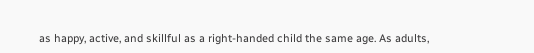as happy, active, and skillful as a right-handed child the same age. As adults,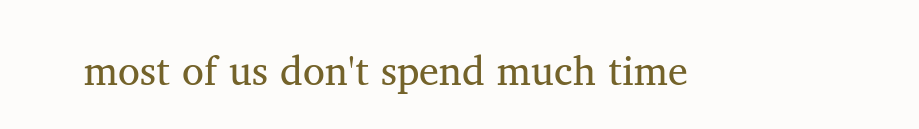most of us don't spend much time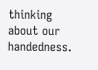thinking about our handedness.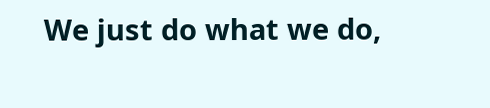We just do what we do,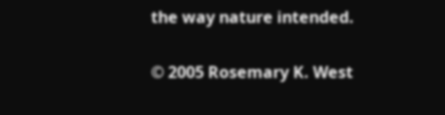the way nature intended.

© 2005 Rosemary K. West